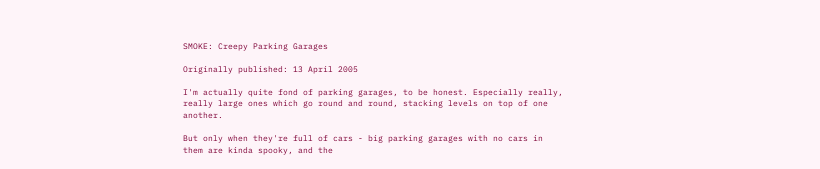SMOKE: Creepy Parking Garages

Originally published: 13 April 2005

I'm actually quite fond of parking garages, to be honest. Especially really, really large ones which go round and round, stacking levels on top of one another.

But only when they're full of cars - big parking garages with no cars in them are kinda spooky, and the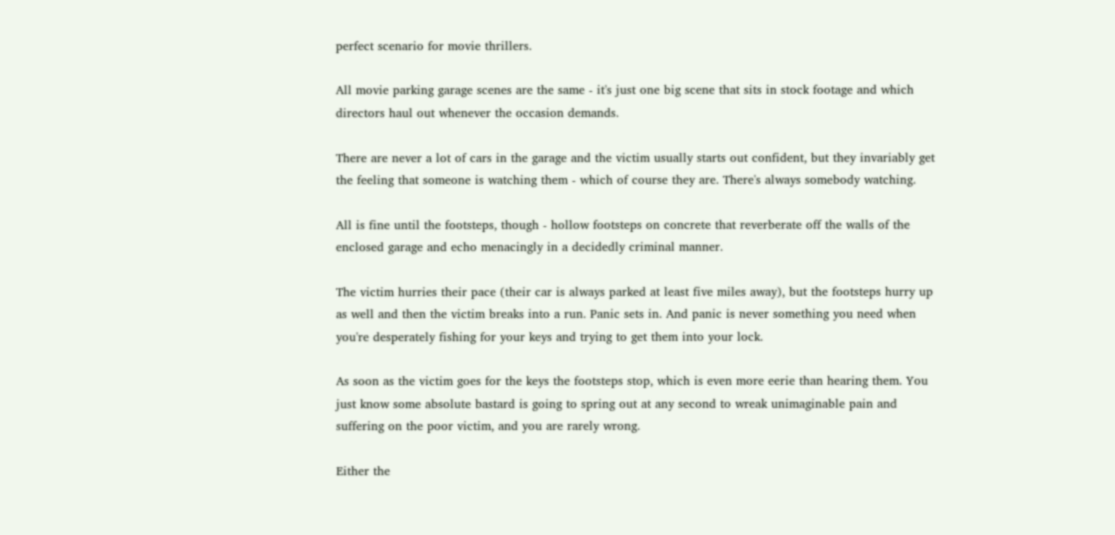perfect scenario for movie thrillers.

All movie parking garage scenes are the same - it's just one big scene that sits in stock footage and which directors haul out whenever the occasion demands.

There are never a lot of cars in the garage and the victim usually starts out confident, but they invariably get the feeling that someone is watching them - which of course they are. There's always somebody watching.

All is fine until the footsteps, though - hollow footsteps on concrete that reverberate off the walls of the enclosed garage and echo menacingly in a decidedly criminal manner.

The victim hurries their pace (their car is always parked at least five miles away), but the footsteps hurry up as well and then the victim breaks into a run. Panic sets in. And panic is never something you need when you're desperately fishing for your keys and trying to get them into your lock.

As soon as the victim goes for the keys the footsteps stop, which is even more eerie than hearing them. You just know some absolute bastard is going to spring out at any second to wreak unimaginable pain and suffering on the poor victim, and you are rarely wrong.

Either the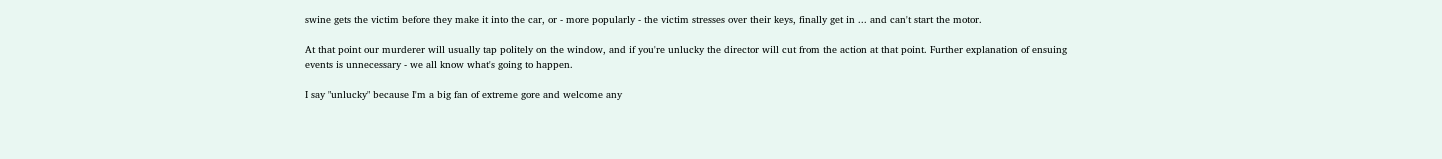swine gets the victim before they make it into the car, or - more popularly - the victim stresses over their keys, finally get in ... and can't start the motor.

At that point our murderer will usually tap politely on the window, and if you're unlucky the director will cut from the action at that point. Further explanation of ensuing events is unnecessary - we all know what's going to happen.

I say "unlucky" because I'm a big fan of extreme gore and welcome any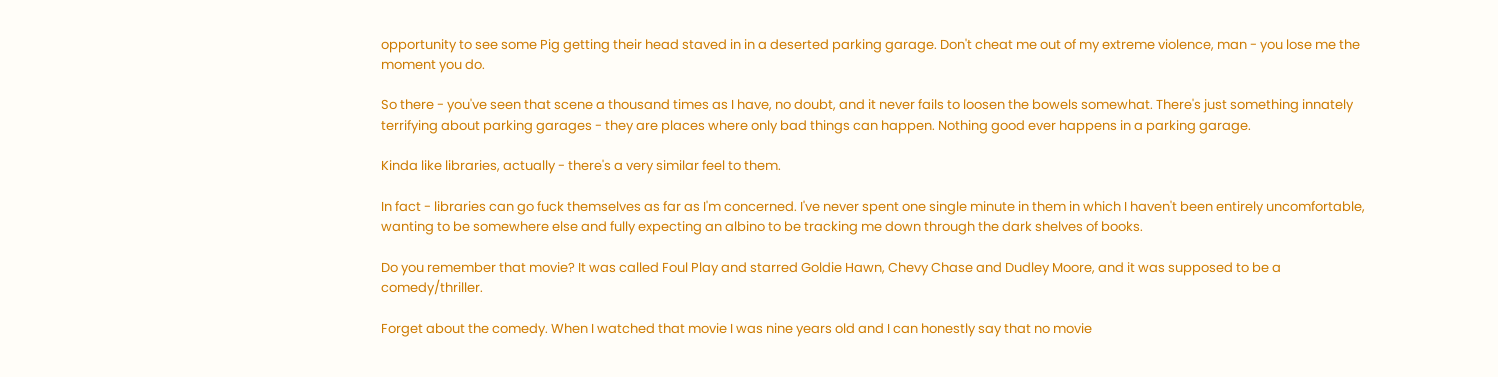opportunity to see some Pig getting their head staved in in a deserted parking garage. Don't cheat me out of my extreme violence, man - you lose me the moment you do.

So there - you've seen that scene a thousand times as I have, no doubt, and it never fails to loosen the bowels somewhat. There's just something innately terrifying about parking garages - they are places where only bad things can happen. Nothing good ever happens in a parking garage.

Kinda like libraries, actually - there's a very similar feel to them.

In fact - libraries can go fuck themselves as far as I'm concerned. I've never spent one single minute in them in which I haven't been entirely uncomfortable, wanting to be somewhere else and fully expecting an albino to be tracking me down through the dark shelves of books.

Do you remember that movie? It was called Foul Play and starred Goldie Hawn, Chevy Chase and Dudley Moore, and it was supposed to be a comedy/thriller.

Forget about the comedy. When I watched that movie I was nine years old and I can honestly say that no movie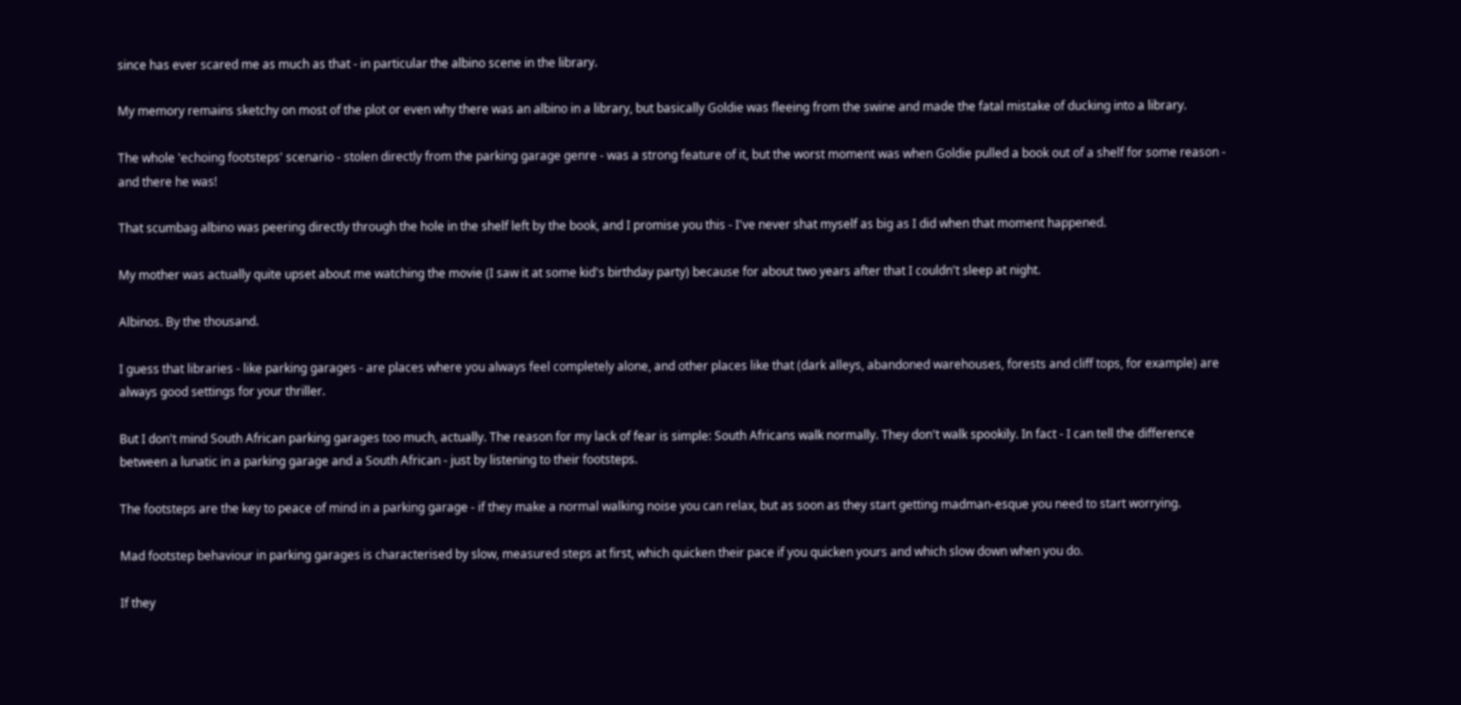since has ever scared me as much as that - in particular the albino scene in the library.

My memory remains sketchy on most of the plot or even why there was an albino in a library, but basically Goldie was fleeing from the swine and made the fatal mistake of ducking into a library.

The whole 'echoing footsteps' scenario - stolen directly from the parking garage genre - was a strong feature of it, but the worst moment was when Goldie pulled a book out of a shelf for some reason - and there he was!

That scumbag albino was peering directly through the hole in the shelf left by the book, and I promise you this - I've never shat myself as big as I did when that moment happened.

My mother was actually quite upset about me watching the movie (I saw it at some kid's birthday party) because for about two years after that I couldn't sleep at night.

Albinos. By the thousand.

I guess that libraries - like parking garages - are places where you always feel completely alone, and other places like that (dark alleys, abandoned warehouses, forests and cliff tops, for example) are always good settings for your thriller.

But I don't mind South African parking garages too much, actually. The reason for my lack of fear is simple: South Africans walk normally. They don't walk spookily. In fact - I can tell the difference between a lunatic in a parking garage and a South African - just by listening to their footsteps.

The footsteps are the key to peace of mind in a parking garage - if they make a normal walking noise you can relax, but as soon as they start getting madman-esque you need to start worrying.

Mad footstep behaviour in parking garages is characterised by slow, measured steps at first, which quicken their pace if you quicken yours and which slow down when you do.

If they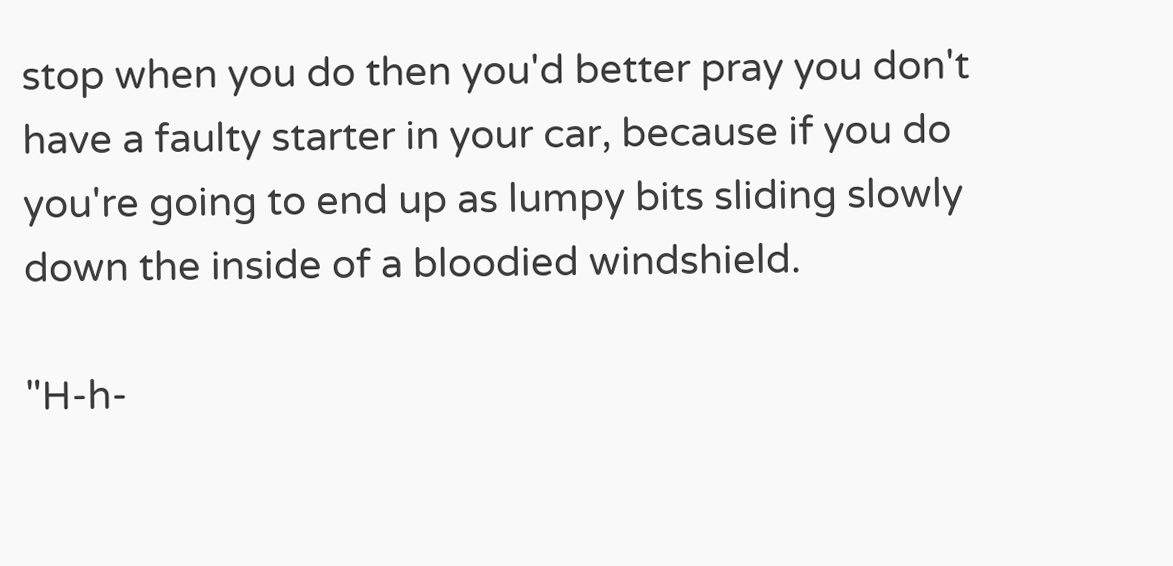stop when you do then you'd better pray you don't have a faulty starter in your car, because if you do you're going to end up as lumpy bits sliding slowly down the inside of a bloodied windshield.

"H-h-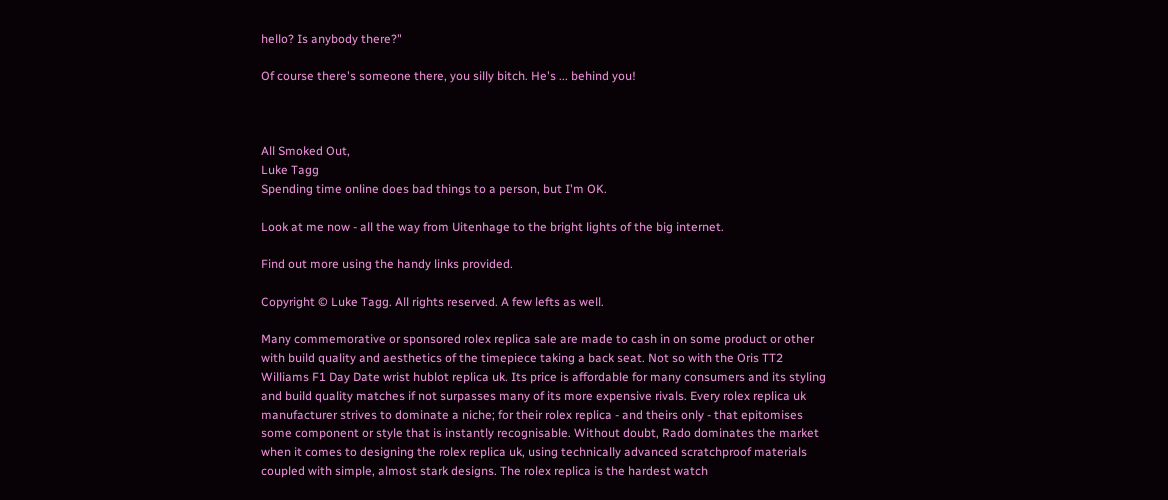hello? Is anybody there?"

Of course there's someone there, you silly bitch. He's ... behind you!



All Smoked Out,
Luke Tagg
Spending time online does bad things to a person, but I'm OK.

Look at me now - all the way from Uitenhage to the bright lights of the big internet.

Find out more using the handy links provided.

Copyright © Luke Tagg. All rights reserved. A few lefts as well.

Many commemorative or sponsored rolex replica sale are made to cash in on some product or other with build quality and aesthetics of the timepiece taking a back seat. Not so with the Oris TT2 Williams F1 Day Date wrist hublot replica uk. Its price is affordable for many consumers and its styling and build quality matches if not surpasses many of its more expensive rivals. Every rolex replica uk manufacturer strives to dominate a niche; for their rolex replica - and theirs only - that epitomises some component or style that is instantly recognisable. Without doubt, Rado dominates the market when it comes to designing the rolex replica uk, using technically advanced scratchproof materials coupled with simple, almost stark designs. The rolex replica is the hardest watch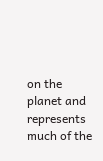on the planet and represents much of the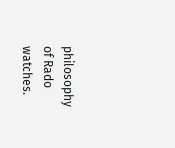philosophy of Rado watches.